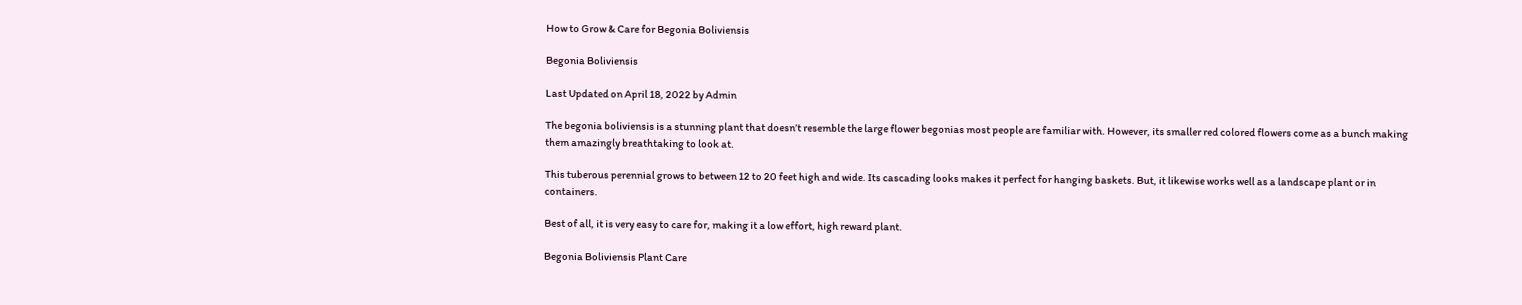How to Grow & Care for Begonia Boliviensis

Begonia Boliviensis

Last Updated on April 18, 2022 by Admin

The begonia boliviensis is a stunning plant that doesn’t resemble the large flower begonias most people are familiar with. However, its smaller red colored flowers come as a bunch making them amazingly breathtaking to look at.

This tuberous perennial grows to between 12 to 20 feet high and wide. Its cascading looks makes it perfect for hanging baskets. But, it likewise works well as a landscape plant or in containers.

Best of all, it is very easy to care for, making it a low effort, high reward plant.

Begonia Boliviensis Plant Care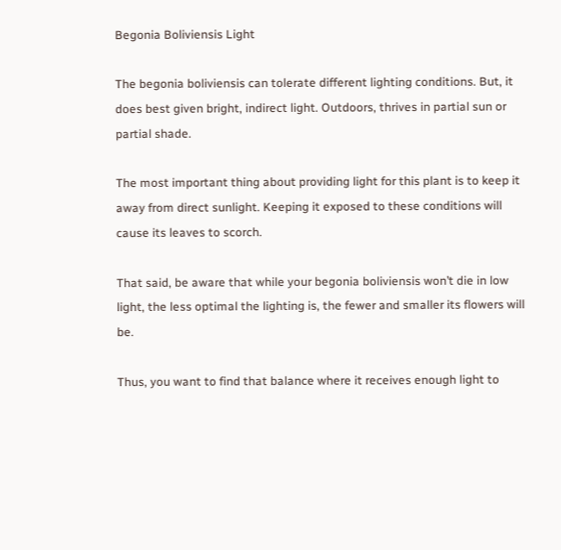Begonia Boliviensis Light

The begonia boliviensis can tolerate different lighting conditions. But, it does best given bright, indirect light. Outdoors, thrives in partial sun or partial shade.

The most important thing about providing light for this plant is to keep it away from direct sunlight. Keeping it exposed to these conditions will cause its leaves to scorch.

That said, be aware that while your begonia boliviensis won’t die in low light, the less optimal the lighting is, the fewer and smaller its flowers will be.

Thus, you want to find that balance where it receives enough light to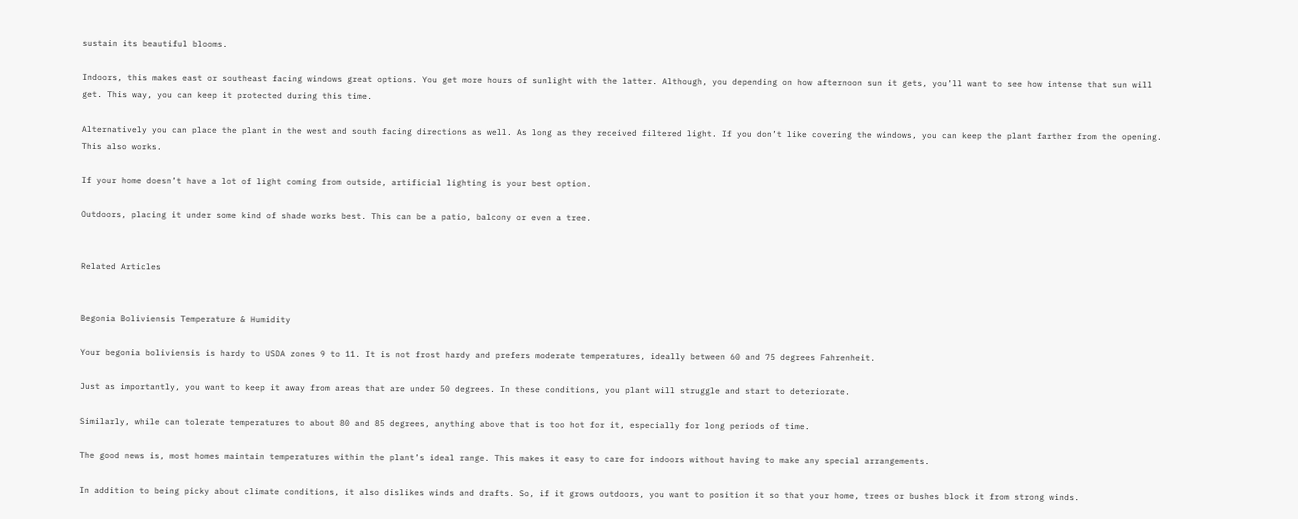sustain its beautiful blooms.

Indoors, this makes east or southeast facing windows great options. You get more hours of sunlight with the latter. Although, you depending on how afternoon sun it gets, you’ll want to see how intense that sun will get. This way, you can keep it protected during this time.

Alternatively you can place the plant in the west and south facing directions as well. As long as they received filtered light. If you don’t like covering the windows, you can keep the plant farther from the opening. This also works.

If your home doesn’t have a lot of light coming from outside, artificial lighting is your best option.

Outdoors, placing it under some kind of shade works best. This can be a patio, balcony or even a tree.


Related Articles


Begonia Boliviensis Temperature & Humidity

Your begonia boliviensis is hardy to USDA zones 9 to 11. It is not frost hardy and prefers moderate temperatures, ideally between 60 and 75 degrees Fahrenheit.

Just as importantly, you want to keep it away from areas that are under 50 degrees. In these conditions, you plant will struggle and start to deteriorate.

Similarly, while can tolerate temperatures to about 80 and 85 degrees, anything above that is too hot for it, especially for long periods of time.

The good news is, most homes maintain temperatures within the plant’s ideal range. This makes it easy to care for indoors without having to make any special arrangements.

In addition to being picky about climate conditions, it also dislikes winds and drafts. So, if it grows outdoors, you want to position it so that your home, trees or bushes block it from strong winds.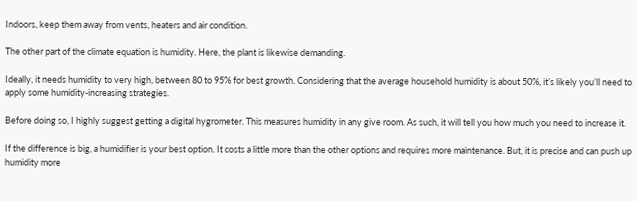Indoors, keep them away from vents, heaters and air condition.

The other part of the climate equation is humidity. Here, the plant is likewise demanding.

Ideally, it needs humidity to very high, between 80 to 95% for best growth. Considering that the average household humidity is about 50%, it’s likely you’ll need to apply some humidity-increasing strategies.

Before doing so, I highly suggest getting a digital hygrometer. This measures humidity in any give room. As such, it will tell you how much you need to increase it.

If the difference is big, a humidifier is your best option. It costs a little more than the other options and requires more maintenance. But, it is precise and can push up humidity more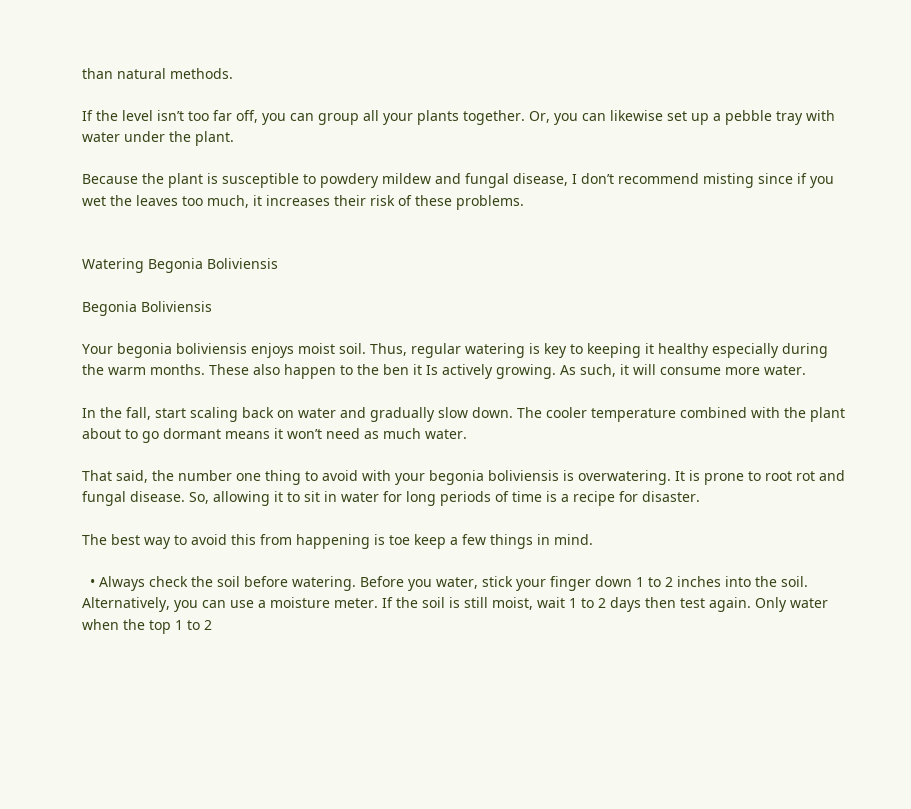than natural methods.

If the level isn’t too far off, you can group all your plants together. Or, you can likewise set up a pebble tray with water under the plant.

Because the plant is susceptible to powdery mildew and fungal disease, I don’t recommend misting since if you wet the leaves too much, it increases their risk of these problems.


Watering Begonia Boliviensis

Begonia Boliviensis

Your begonia boliviensis enjoys moist soil. Thus, regular watering is key to keeping it healthy especially during the warm months. These also happen to the ben it Is actively growing. As such, it will consume more water.

In the fall, start scaling back on water and gradually slow down. The cooler temperature combined with the plant about to go dormant means it won’t need as much water.

That said, the number one thing to avoid with your begonia boliviensis is overwatering. It is prone to root rot and fungal disease. So, allowing it to sit in water for long periods of time is a recipe for disaster.

The best way to avoid this from happening is toe keep a few things in mind.

  • Always check the soil before watering. Before you water, stick your finger down 1 to 2 inches into the soil. Alternatively, you can use a moisture meter. If the soil is still moist, wait 1 to 2 days then test again. Only water when the top 1 to 2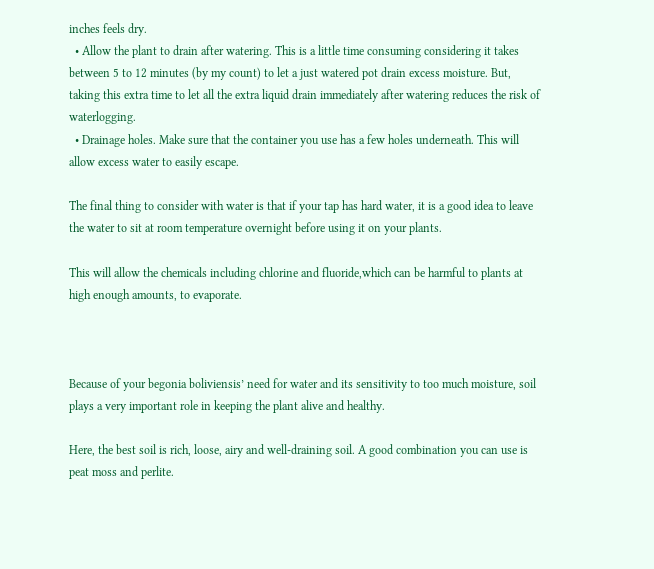inches feels dry.
  • Allow the plant to drain after watering. This is a little time consuming considering it takes between 5 to 12 minutes (by my count) to let a just watered pot drain excess moisture. But, taking this extra time to let all the extra liquid drain immediately after watering reduces the risk of waterlogging.
  • Drainage holes. Make sure that the container you use has a few holes underneath. This will allow excess water to easily escape.

The final thing to consider with water is that if your tap has hard water, it is a good idea to leave the water to sit at room temperature overnight before using it on your plants.

This will allow the chemicals including chlorine and fluoride,which can be harmful to plants at high enough amounts, to evaporate.



Because of your begonia boliviensis’ need for water and its sensitivity to too much moisture, soil plays a very important role in keeping the plant alive and healthy.

Here, the best soil is rich, loose, airy and well-draining soil. A good combination you can use is peat moss and perlite.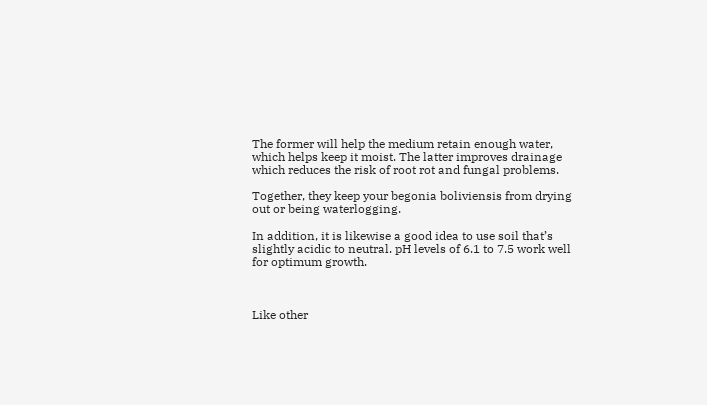The former will help the medium retain enough water, which helps keep it moist. The latter improves drainage which reduces the risk of root rot and fungal problems.

Together, they keep your begonia boliviensis from drying out or being waterlogging.

In addition, it is likewise a good idea to use soil that’s slightly acidic to neutral. pH levels of 6.1 to 7.5 work well for optimum growth.



Like other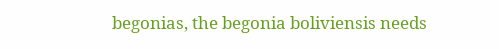begonias, the begonia boliviensis needs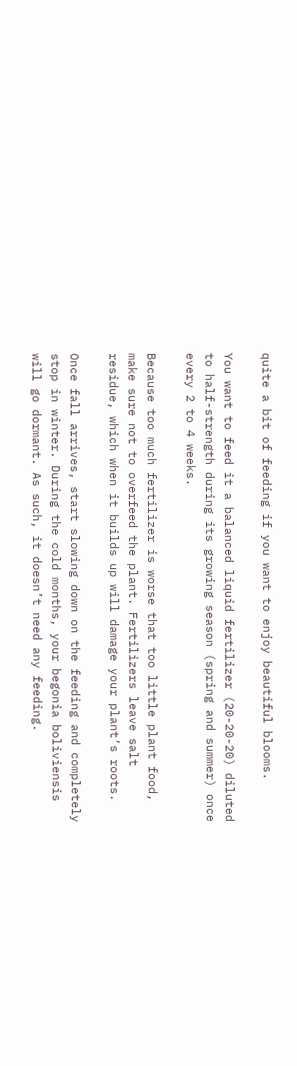quite a bit of feeding if you want to enjoy beautiful blooms.

You want to feed it a balanced liquid fertilizer (20-20-20) diluted to half-strength during its growing season (spring and summer) once every 2 to 4 weeks.

Because too much fertilizer is worse that too little plant food, make sure not to overfeed the plant. Fertilizers leave salt residue, which when it builds up will damage your plant’s roots.

Once fall arrives, start slowing down on the feeding and completely stop in winter. During the cold months, your begonia boliviensis will go dormant. As such, it doesn’t need any feeding.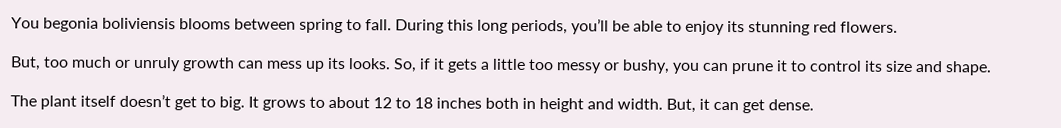You begonia boliviensis blooms between spring to fall. During this long periods, you’ll be able to enjoy its stunning red flowers.

But, too much or unruly growth can mess up its looks. So, if it gets a little too messy or bushy, you can prune it to control its size and shape.

The plant itself doesn’t get to big. It grows to about 12 to 18 inches both in height and width. But, it can get dense.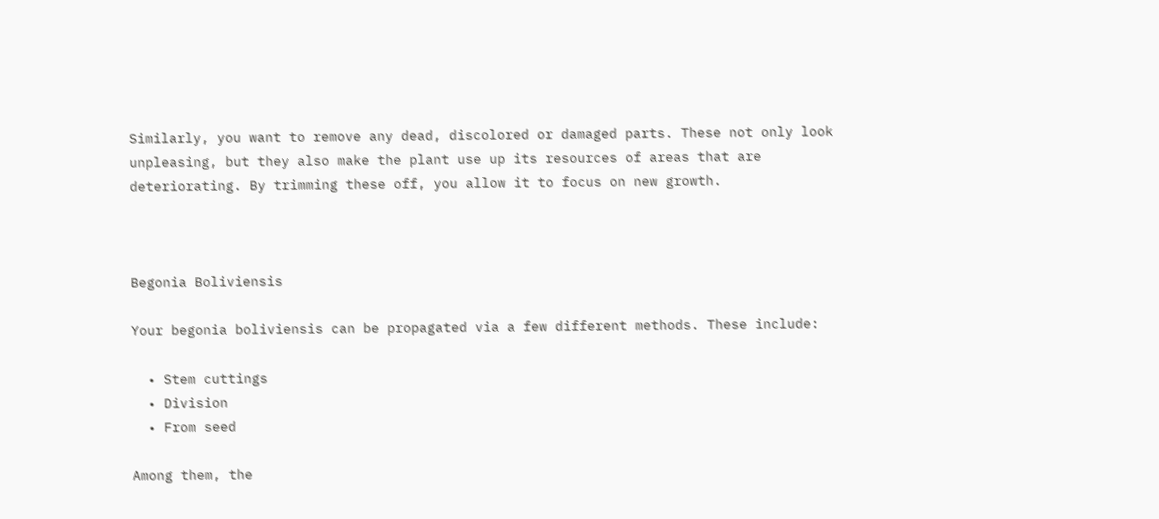Similarly, you want to remove any dead, discolored or damaged parts. These not only look unpleasing, but they also make the plant use up its resources of areas that are deteriorating. By trimming these off, you allow it to focus on new growth.



Begonia Boliviensis

Your begonia boliviensis can be propagated via a few different methods. These include:

  • Stem cuttings
  • Division
  • From seed

Among them, the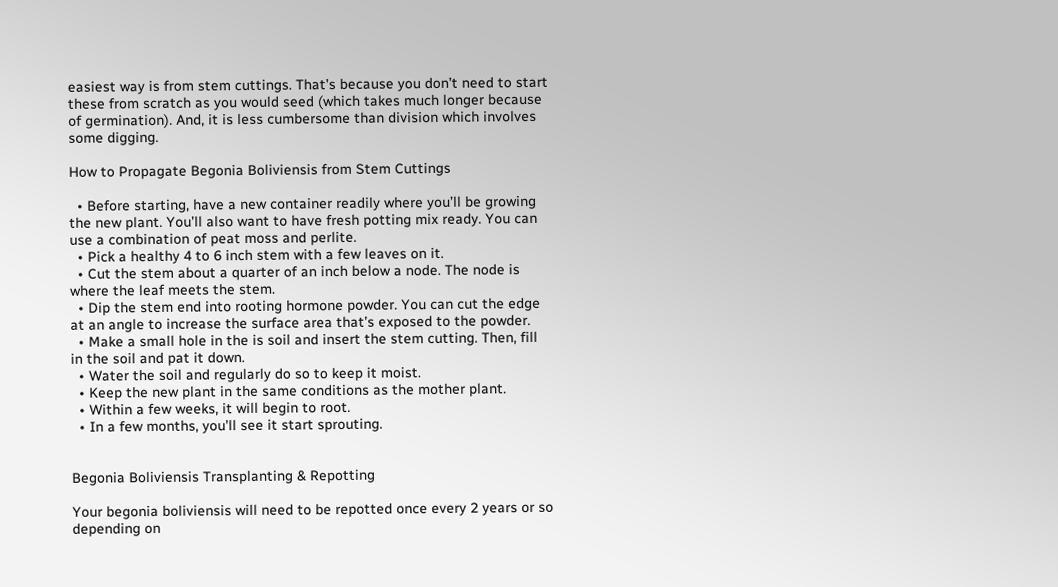easiest way is from stem cuttings. That’s because you don’t need to start these from scratch as you would seed (which takes much longer because of germination). And, it is less cumbersome than division which involves some digging.

How to Propagate Begonia Boliviensis from Stem Cuttings

  • Before starting, have a new container readily where you’ll be growing the new plant. You’ll also want to have fresh potting mix ready. You can use a combination of peat moss and perlite.
  • Pick a healthy 4 to 6 inch stem with a few leaves on it.
  • Cut the stem about a quarter of an inch below a node. The node is where the leaf meets the stem.
  • Dip the stem end into rooting hormone powder. You can cut the edge at an angle to increase the surface area that’s exposed to the powder.
  • Make a small hole in the is soil and insert the stem cutting. Then, fill in the soil and pat it down.
  • Water the soil and regularly do so to keep it moist.
  • Keep the new plant in the same conditions as the mother plant.
  • Within a few weeks, it will begin to root.
  • In a few months, you’ll see it start sprouting.


Begonia Boliviensis Transplanting & Repotting

Your begonia boliviensis will need to be repotted once every 2 years or so depending on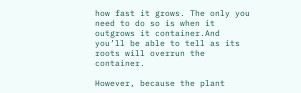how fast it grows. The only you need to do so is when it outgrows it container.And you’ll be able to tell as its roots will overrun the container.

However, because the plant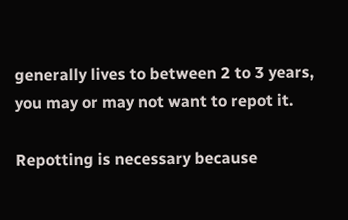generally lives to between 2 to 3 years, you may or may not want to repot it.

Repotting is necessary because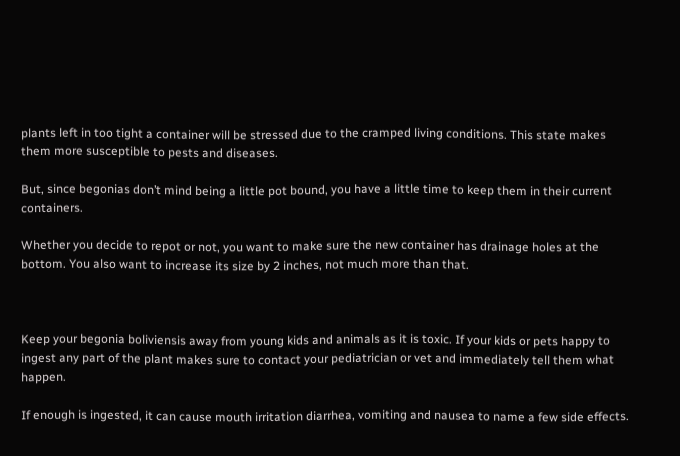plants left in too tight a container will be stressed due to the cramped living conditions. This state makes them more susceptible to pests and diseases.

But, since begonias don’t mind being a little pot bound, you have a little time to keep them in their current containers.

Whether you decide to repot or not, you want to make sure the new container has drainage holes at the bottom. You also want to increase its size by 2 inches, not much more than that.



Keep your begonia boliviensis away from young kids and animals as it is toxic. If your kids or pets happy to ingest any part of the plant makes sure to contact your pediatrician or vet and immediately tell them what happen.

If enough is ingested, it can cause mouth irritation diarrhea, vomiting and nausea to name a few side effects.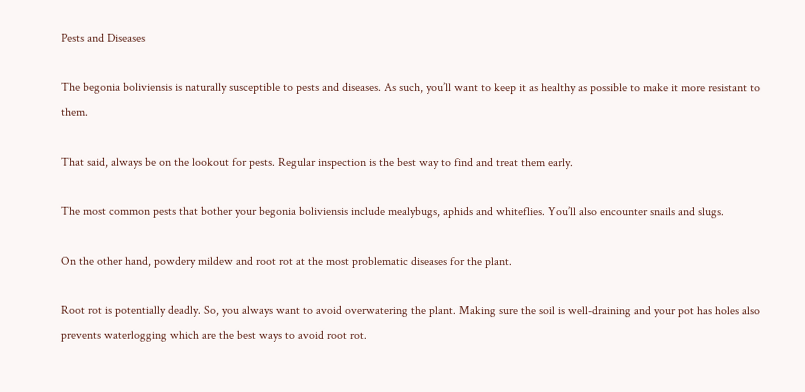Pests and Diseases

The begonia boliviensis is naturally susceptible to pests and diseases. As such, you’ll want to keep it as healthy as possible to make it more resistant to them.

That said, always be on the lookout for pests. Regular inspection is the best way to find and treat them early.

The most common pests that bother your begonia boliviensis include mealybugs, aphids and whiteflies. You’ll also encounter snails and slugs.

On the other hand, powdery mildew and root rot at the most problematic diseases for the plant.

Root rot is potentially deadly. So, you always want to avoid overwatering the plant. Making sure the soil is well-draining and your pot has holes also prevents waterlogging which are the best ways to avoid root rot.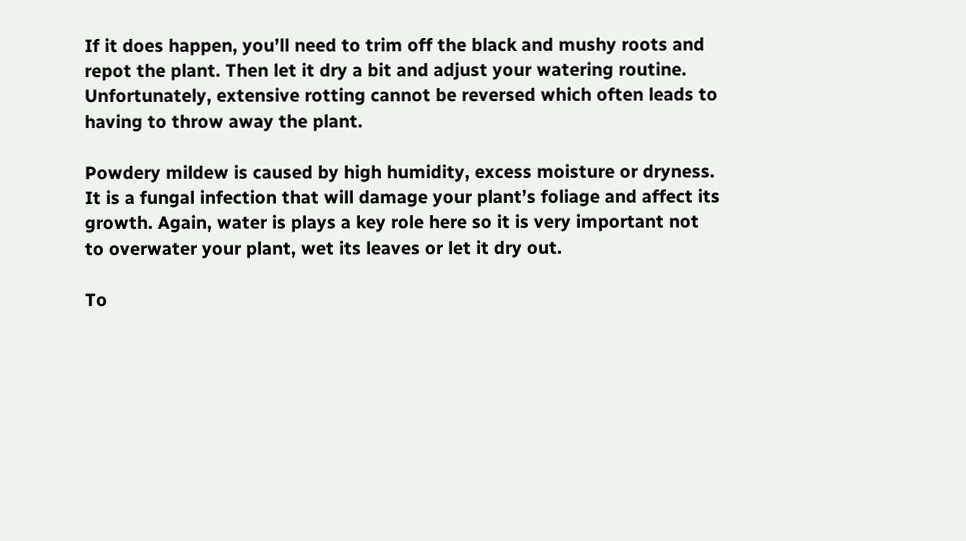If it does happen, you’ll need to trim off the black and mushy roots and repot the plant. Then let it dry a bit and adjust your watering routine. Unfortunately, extensive rotting cannot be reversed which often leads to having to throw away the plant.

Powdery mildew is caused by high humidity, excess moisture or dryness. It is a fungal infection that will damage your plant’s foliage and affect its growth. Again, water is plays a key role here so it is very important not to overwater your plant, wet its leaves or let it dry out.

To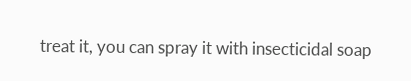treat it, you can spray it with insecticidal soap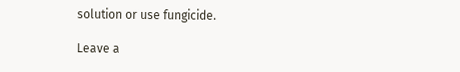solution or use fungicide.

Leave a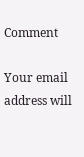Comment

Your email address will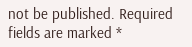not be published. Required fields are marked *